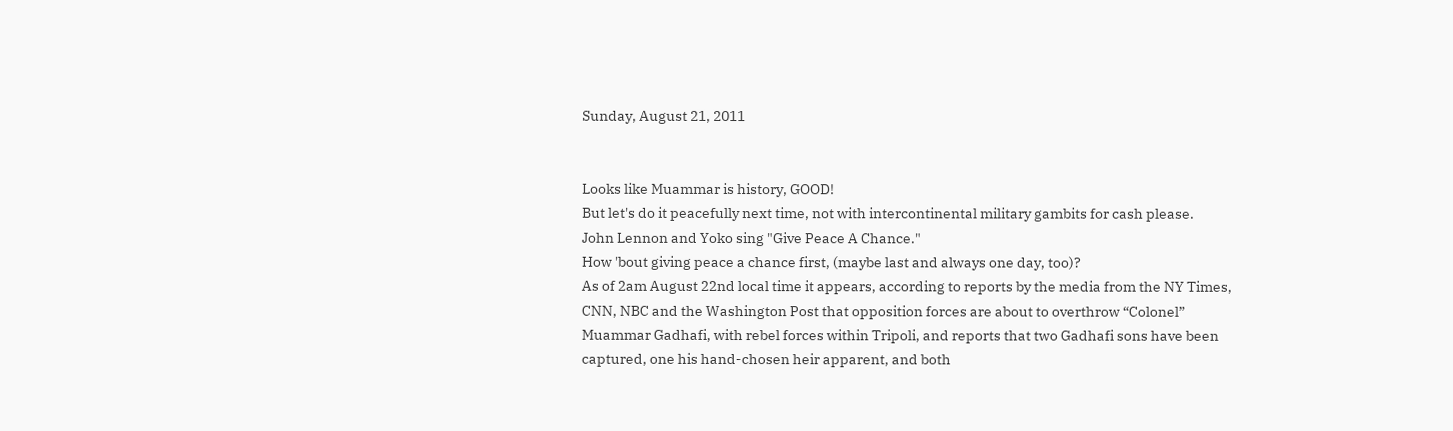Sunday, August 21, 2011


Looks like Muammar is history, GOOD!
But let's do it peacefully next time, not with intercontinental military gambits for cash please.
John Lennon and Yoko sing "Give Peace A Chance."
How 'bout giving peace a chance first, (maybe last and always one day, too)?
As of 2am August 22nd local time it appears, according to reports by the media from the NY Times, CNN, NBC and the Washington Post that opposition forces are about to overthrow “Colonel” Muammar Gadhafi, with rebel forces within Tripoli, and reports that two Gadhafi sons have been captured, one his hand-chosen heir apparent, and both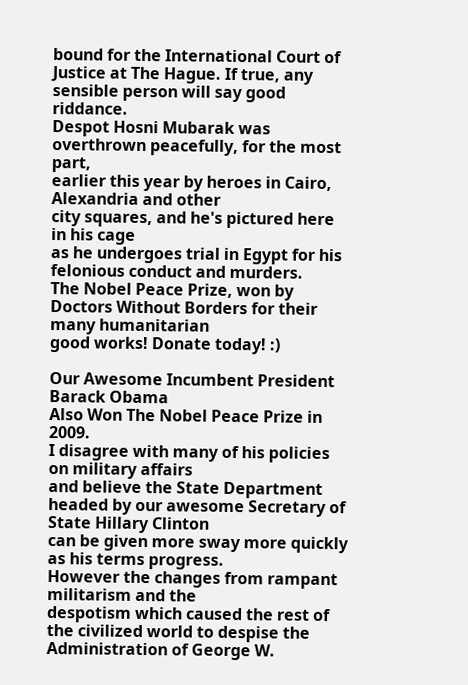bound for the International Court of Justice at The Hague. If true, any sensible person will say good riddance.
Despot Hosni Mubarak was overthrown peacefully, for the most part,
earlier this year by heroes in Cairo, Alexandria and other
city squares, and he's pictured here in his cage
as he undergoes trial in Egypt for his
felonious conduct and murders.
The Nobel Peace Prize, won by Doctors Without Borders for their many humanitarian
good works! Donate today! :)

Our Awesome Incumbent President Barack Obama
Also Won The Nobel Peace Prize in 2009.
I disagree with many of his policies on military affairs
and believe the State Department headed by our awesome Secretary of State Hillary Clinton
can be given more sway more quickly as his terms progress.
However the changes from rampant militarism and the
despotism which caused the rest of the civilized world to despise the
Administration of George W.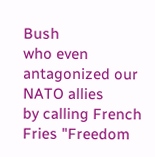Bush
who even antagonized our NATO allies
by calling French Fries "Freedom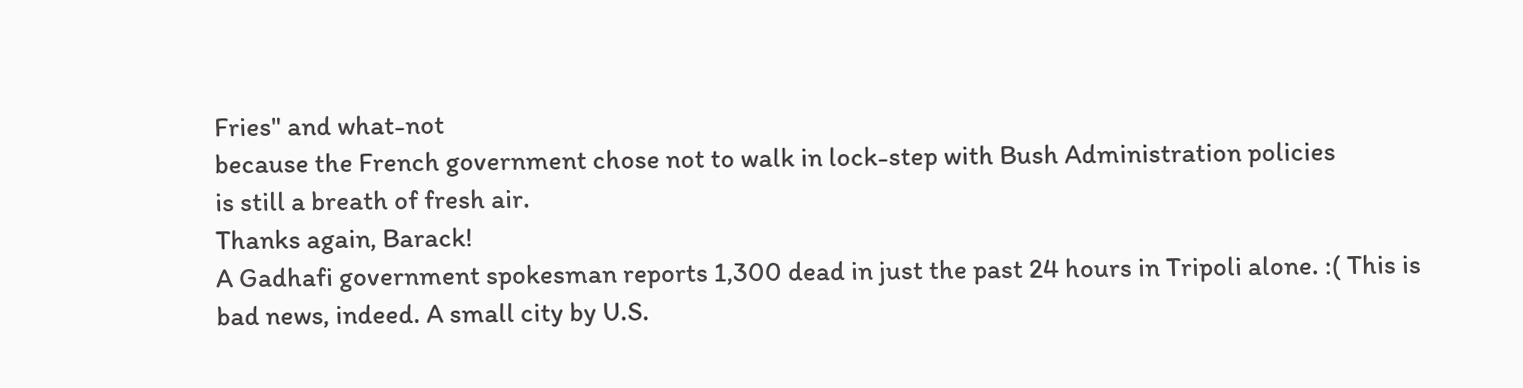Fries" and what-not
because the French government chose not to walk in lock-step with Bush Administration policies
is still a breath of fresh air.
Thanks again, Barack!
A Gadhafi government spokesman reports 1,300 dead in just the past 24 hours in Tripoli alone. :( This is bad news, indeed. A small city by U.S.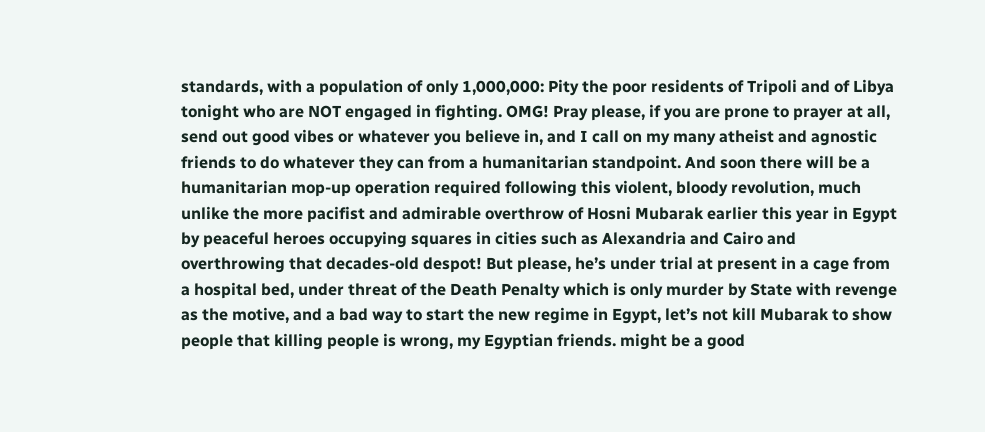standards, with a population of only 1,000,000: Pity the poor residents of Tripoli and of Libya tonight who are NOT engaged in fighting. OMG! Pray please, if you are prone to prayer at all, send out good vibes or whatever you believe in, and I call on my many atheist and agnostic friends to do whatever they can from a humanitarian standpoint. And soon there will be a humanitarian mop-up operation required following this violent, bloody revolution, much unlike the more pacifist and admirable overthrow of Hosni Mubarak earlier this year in Egypt by peaceful heroes occupying squares in cities such as Alexandria and Cairo and overthrowing that decades-old despot! But please, he’s under trial at present in a cage from a hospital bed, under threat of the Death Penalty which is only murder by State with revenge as the motive, and a bad way to start the new regime in Egypt, let’s not kill Mubarak to show people that killing people is wrong, my Egyptian friends. might be a good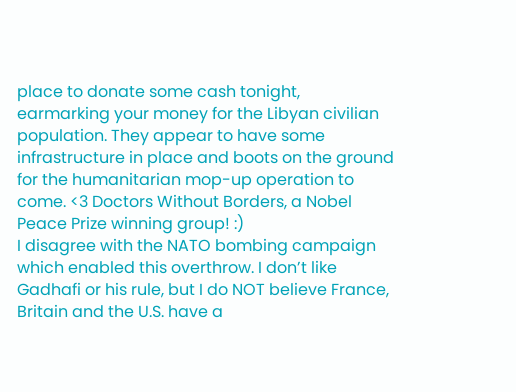place to donate some cash tonight, earmarking your money for the Libyan civilian population. They appear to have some infrastructure in place and boots on the ground for the humanitarian mop-up operation to come. <3 Doctors Without Borders, a Nobel Peace Prize winning group! :)
I disagree with the NATO bombing campaign which enabled this overthrow. I don’t like Gadhafi or his rule, but I do NOT believe France, Britain and the U.S. have a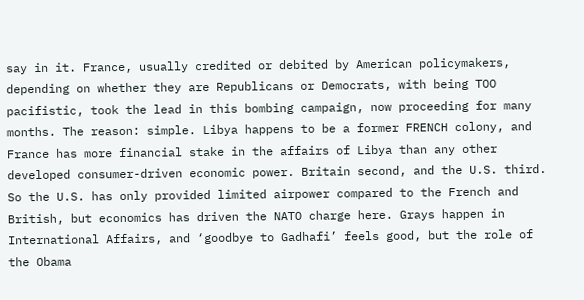say in it. France, usually credited or debited by American policymakers, depending on whether they are Republicans or Democrats, with being TOO pacifistic, took the lead in this bombing campaign, now proceeding for many months. The reason: simple. Libya happens to be a former FRENCH colony, and France has more financial stake in the affairs of Libya than any other developed consumer-driven economic power. Britain second, and the U.S. third. So the U.S. has only provided limited airpower compared to the French and British, but economics has driven the NATO charge here. Grays happen in International Affairs, and ‘goodbye to Gadhafi’ feels good, but the role of the Obama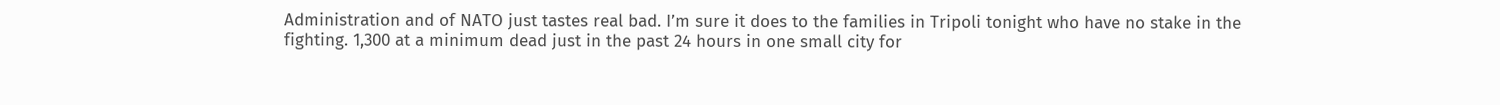Administration and of NATO just tastes real bad. I’m sure it does to the families in Tripoli tonight who have no stake in the fighting. 1,300 at a minimum dead just in the past 24 hours in one small city for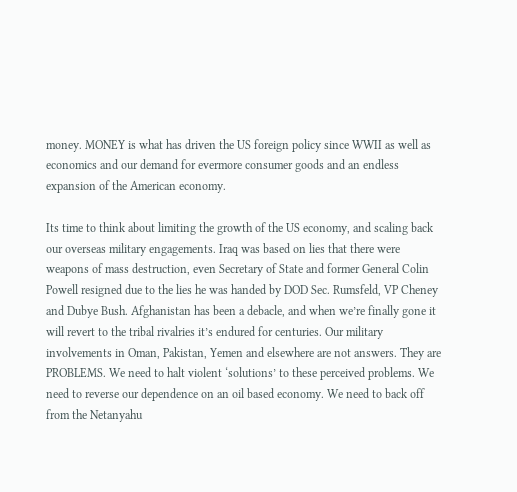money. MONEY is what has driven the US foreign policy since WWII as well as economics and our demand for evermore consumer goods and an endless expansion of the American economy.

Its time to think about limiting the growth of the US economy, and scaling back our overseas military engagements. Iraq was based on lies that there were weapons of mass destruction, even Secretary of State and former General Colin Powell resigned due to the lies he was handed by DOD Sec. Rumsfeld, VP Cheney and Dubye Bush. Afghanistan has been a debacle, and when we’re finally gone it will revert to the tribal rivalries it’s endured for centuries. Our military involvements in Oman, Pakistan, Yemen and elsewhere are not answers. They are PROBLEMS. We need to halt violent ‘solutions’ to these perceived problems. We need to reverse our dependence on an oil based economy. We need to back off from the Netanyahu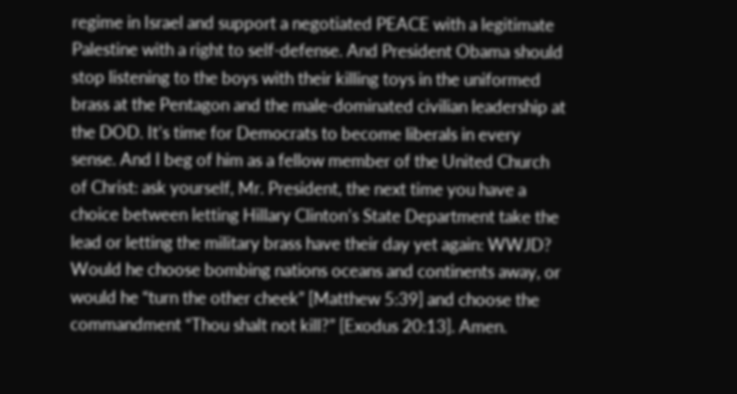regime in Israel and support a negotiated PEACE with a legitimate Palestine with a right to self-defense. And President Obama should stop listening to the boys with their killing toys in the uniformed brass at the Pentagon and the male-dominated civilian leadership at the DOD. It’s time for Democrats to become liberals in every sense. And I beg of him as a fellow member of the United Church of Christ: ask yourself, Mr. President, the next time you have a choice between letting Hillary Clinton’s State Department take the lead or letting the military brass have their day yet again: WWJD? Would he choose bombing nations oceans and continents away, or would he “turn the other cheek” [Matthew 5:39] and choose the commandment “Thou shalt not kill?” [Exodus 20:13]. Amen.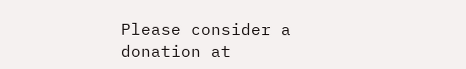Please consider a donation at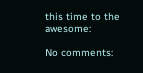this time to the awesome:

No comments: